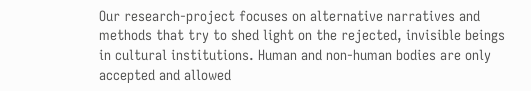Our research-project focuses on alternative narratives and methods that try to shed light on the rejected, invisible beings in cultural institutions. Human and non-human bodies are only accepted and allowed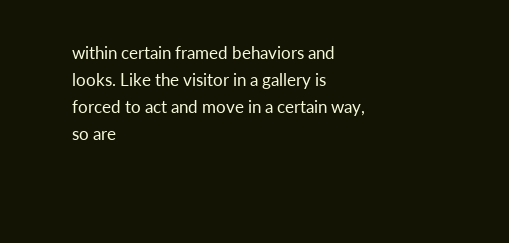within certain framed behaviors and looks. Like the visitor in a gallery is forced to act and move in a certain way, so are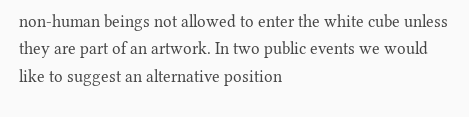non-human beings not allowed to enter the white cube unless they are part of an artwork. In two public events we would like to suggest an alternative position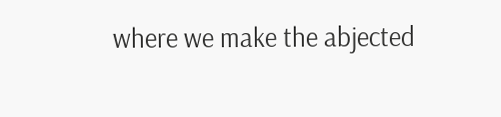where we make the abjected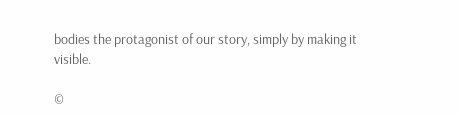bodies the protagonist of our story, simply by making it visible.

©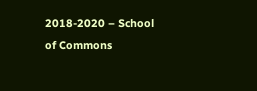2018-2020 – School of Commons